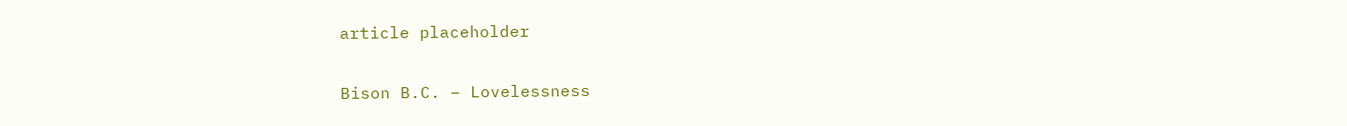article placeholder

Bison B.C. – Lovelessness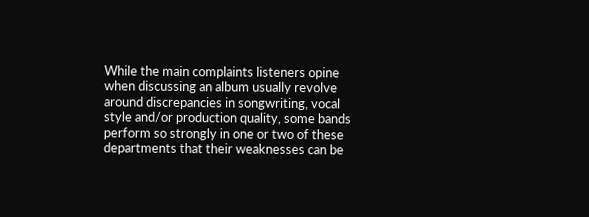While the main complaints listeners opine when discussing an album usually revolve around discrepancies in songwriting, vocal style and/or production quality, some bands perform so strongly in one or two of these departments that their weaknesses can be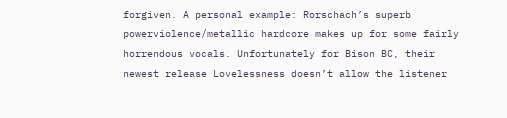forgiven. A personal example: Rorschach’s superb powerviolence/metallic hardcore makes up for some fairly horrendous vocals. Unfortunately for Bison BC, their newest release Lovelessness doesn’t allow the listener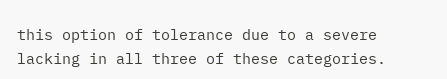this option of tolerance due to a severe lacking in all three of these categories.